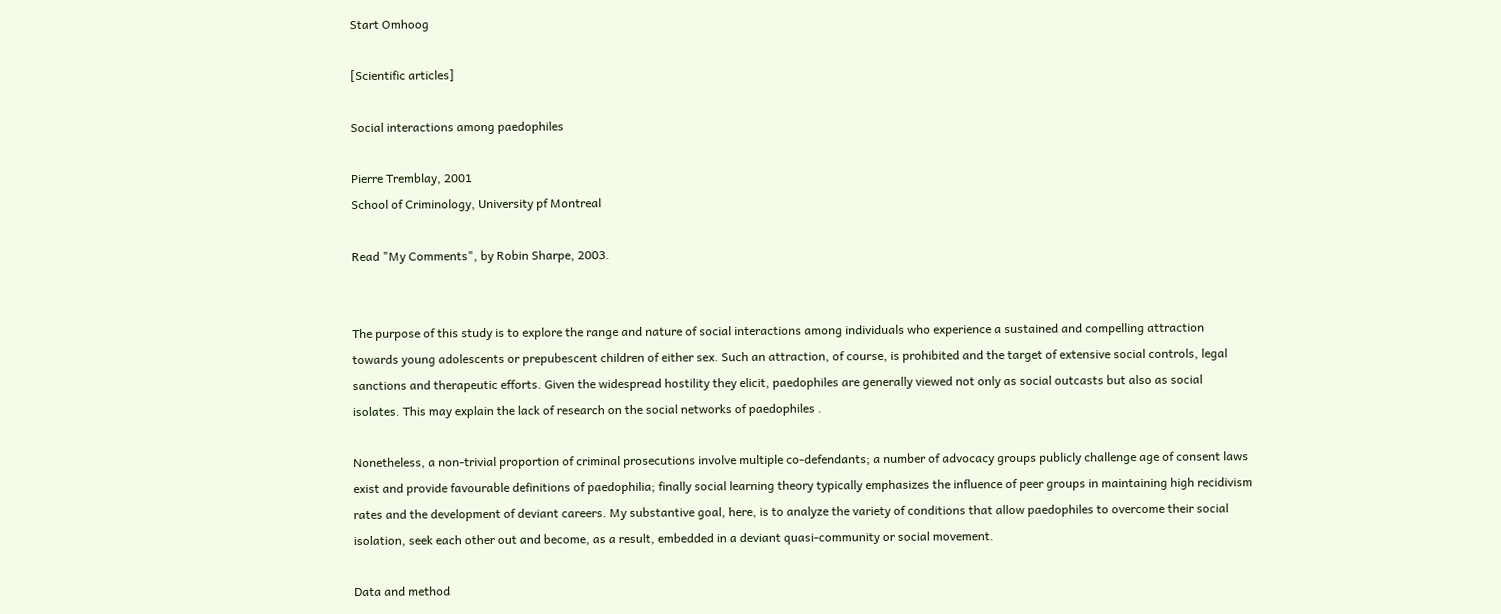Start Omhoog

[Scientific articles]

Social interactions among paedophiles

Pierre Tremblay, 2001
School of Criminology, University pf Montreal

Read "My Comments", by Robin Sharpe, 2003.


The purpose of this study is to explore the range and nature of social interactions among individuals who experience a sustained and compelling attraction towards young adolescents or prepubescent children of either sex. Such an attraction, of course, is prohibited and the target of extensive social controls, legal sanctions and therapeutic efforts. Given the widespread hostility they elicit, paedophiles are generally viewed not only as social outcasts but also as social isolates. This may explain the lack of research on the social networks of paedophiles .

Nonetheless, a non-trivial proportion of criminal prosecutions involve multiple co-defendants; a number of advocacy groups publicly challenge age of consent laws exist and provide favourable definitions of paedophilia; finally social learning theory typically emphasizes the influence of peer groups in maintaining high recidivism rates and the development of deviant careers. My substantive goal, here, is to analyze the variety of conditions that allow paedophiles to overcome their social isolation, seek each other out and become, as a result, embedded in a deviant quasi-community or social movement.

Data and method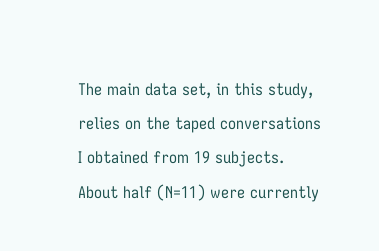The main data set, in this study, relies on the taped conversations I obtained from 19 subjects. About half (N=11) were currently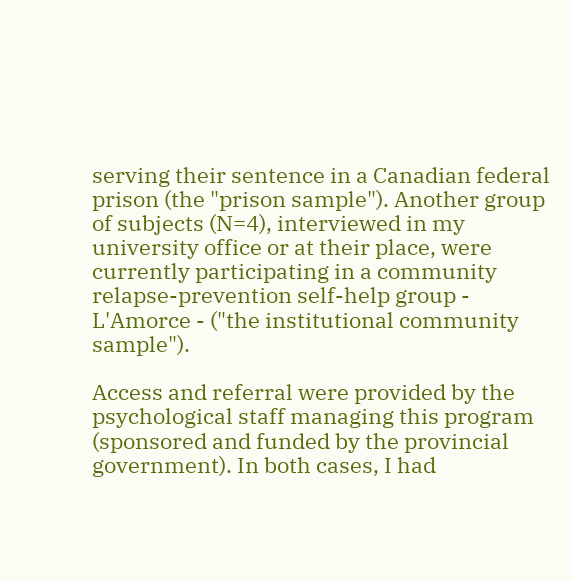serving their sentence in a Canadian federal prison (the "prison sample"). Another group of subjects (N=4), interviewed in my university office or at their place, were currently participating in a community relapse-prevention self-help group - L'Amorce - ("the institutional community sample").

Access and referral were provided by the psychological staff managing this program (sponsored and funded by the provincial government). In both cases, I had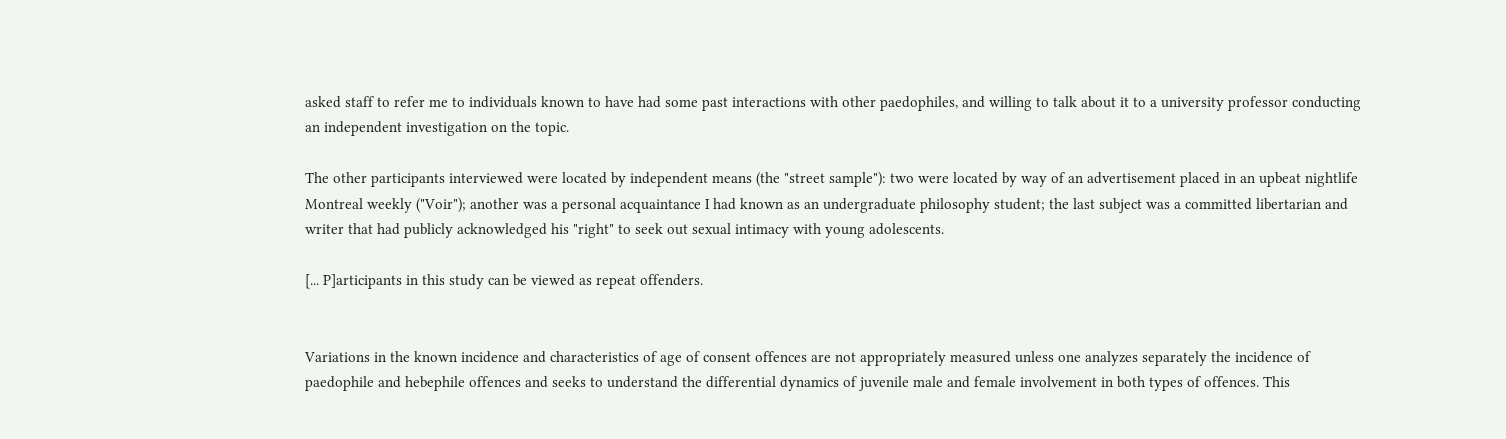asked staff to refer me to individuals known to have had some past interactions with other paedophiles, and willing to talk about it to a university professor conducting an independent investigation on the topic.

The other participants interviewed were located by independent means (the "street sample"): two were located by way of an advertisement placed in an upbeat nightlife Montreal weekly ("Voir"); another was a personal acquaintance I had known as an undergraduate philosophy student; the last subject was a committed libertarian and writer that had publicly acknowledged his "right" to seek out sexual intimacy with young adolescents.

[... P]articipants in this study can be viewed as repeat offenders.


Variations in the known incidence and characteristics of age of consent offences are not appropriately measured unless one analyzes separately the incidence of paedophile and hebephile offences and seeks to understand the differential dynamics of juvenile male and female involvement in both types of offences. This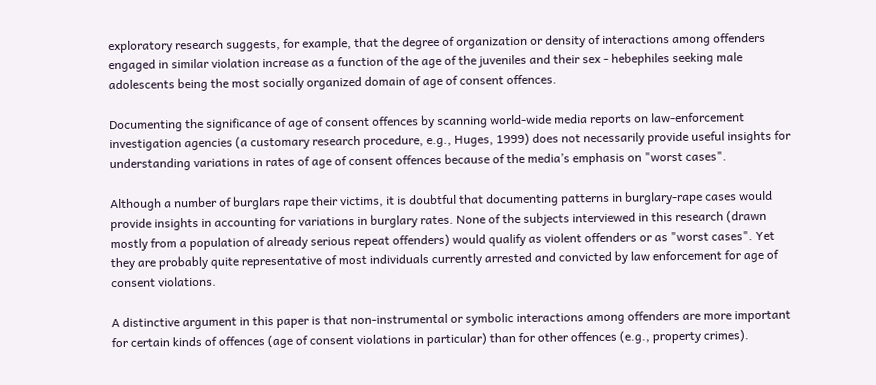exploratory research suggests, for example, that the degree of organization or density of interactions among offenders engaged in similar violation increase as a function of the age of the juveniles and their sex - hebephiles seeking male adolescents being the most socially organized domain of age of consent offences.

Documenting the significance of age of consent offences by scanning world-wide media reports on law-enforcement investigation agencies (a customary research procedure, e.g., Huges, 1999) does not necessarily provide useful insights for understanding variations in rates of age of consent offences because of the media’s emphasis on "worst cases".

Although a number of burglars rape their victims, it is doubtful that documenting patterns in burglary-rape cases would provide insights in accounting for variations in burglary rates. None of the subjects interviewed in this research (drawn mostly from a population of already serious repeat offenders) would qualify as violent offenders or as "worst cases". Yet they are probably quite representative of most individuals currently arrested and convicted by law enforcement for age of consent violations.

A distinctive argument in this paper is that non-instrumental or symbolic interactions among offenders are more important for certain kinds of offences (age of consent violations in particular) than for other offences (e.g., property crimes).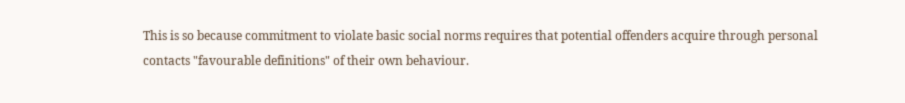This is so because commitment to violate basic social norms requires that potential offenders acquire through personal contacts "favourable definitions" of their own behaviour.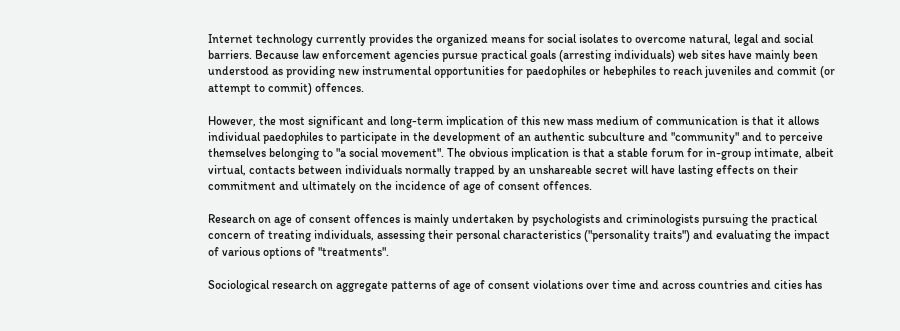Internet technology currently provides the organized means for social isolates to overcome natural, legal and social barriers. Because law enforcement agencies pursue practical goals (arresting individuals) web sites have mainly been understood as providing new instrumental opportunities for paedophiles or hebephiles to reach juveniles and commit (or attempt to commit) offences.

However, the most significant and long-term implication of this new mass medium of communication is that it allows individual paedophiles to participate in the development of an authentic subculture and "community" and to perceive themselves belonging to "a social movement". The obvious implication is that a stable forum for in-group intimate, albeit virtual, contacts between individuals normally trapped by an unshareable secret will have lasting effects on their commitment and ultimately on the incidence of age of consent offences.

Research on age of consent offences is mainly undertaken by psychologists and criminologists pursuing the practical concern of treating individuals, assessing their personal characteristics ("personality traits") and evaluating the impact of various options of "treatments".

Sociological research on aggregate patterns of age of consent violations over time and across countries and cities has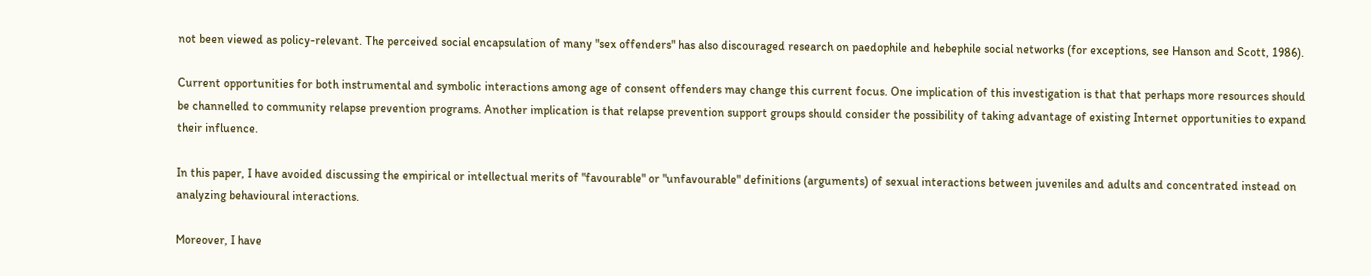not been viewed as policy-relevant. The perceived social encapsulation of many "sex offenders" has also discouraged research on paedophile and hebephile social networks (for exceptions, see Hanson and Scott, 1986).

Current opportunities for both instrumental and symbolic interactions among age of consent offenders may change this current focus. One implication of this investigation is that that perhaps more resources should be channelled to community relapse prevention programs. Another implication is that relapse prevention support groups should consider the possibility of taking advantage of existing Internet opportunities to expand their influence.

In this paper, I have avoided discussing the empirical or intellectual merits of "favourable" or "unfavourable" definitions (arguments) of sexual interactions between juveniles and adults and concentrated instead on analyzing behavioural interactions.

Moreover, I have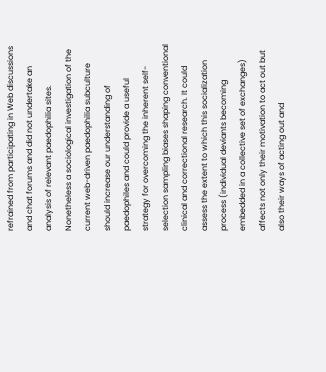refrained from participating in Web discussions and chat forums and did not undertake an analysis of relevant paedophilia sites. Nonetheless a sociological investigation of the current web-driven paedophilia subculture should increase our understanding of paedophiles and could provide a useful strategy for overcoming the inherent self-selection sampling biases shaping conventional clinical and correctional research. It could assess the extent to which this socialization process (individual deviants becoming embedded in a collective set of exchanges) affects not only their motivation to act out but also their ways of acting out and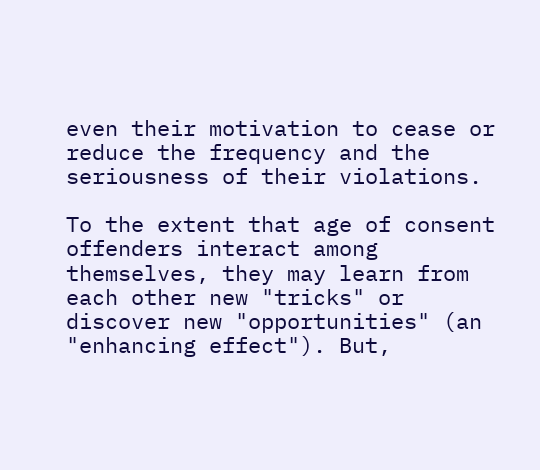even their motivation to cease or reduce the frequency and the seriousness of their violations.

To the extent that age of consent offenders interact among themselves, they may learn from each other new "tricks" or discover new "opportunities" (an "enhancing effect"). But,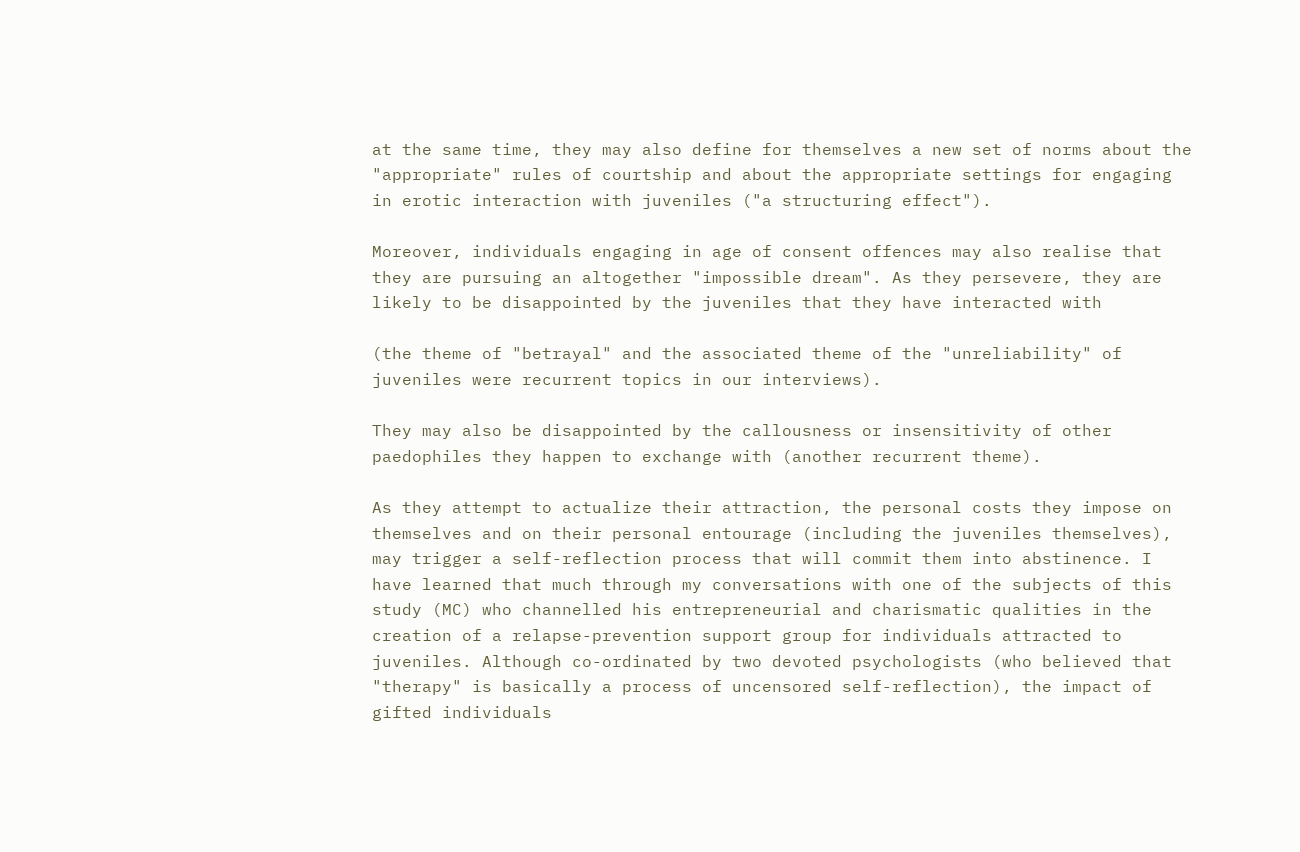at the same time, they may also define for themselves a new set of norms about the "appropriate" rules of courtship and about the appropriate settings for engaging in erotic interaction with juveniles ("a structuring effect").

Moreover, individuals engaging in age of consent offences may also realise that they are pursuing an altogether "impossible dream". As they persevere, they are likely to be disappointed by the juveniles that they have interacted with

(the theme of "betrayal" and the associated theme of the "unreliability" of juveniles were recurrent topics in our interviews).

They may also be disappointed by the callousness or insensitivity of other paedophiles they happen to exchange with (another recurrent theme).

As they attempt to actualize their attraction, the personal costs they impose on themselves and on their personal entourage (including the juveniles themselves), may trigger a self-reflection process that will commit them into abstinence. I have learned that much through my conversations with one of the subjects of this study (MC) who channelled his entrepreneurial and charismatic qualities in the creation of a relapse-prevention support group for individuals attracted to juveniles. Although co-ordinated by two devoted psychologists (who believed that "therapy" is basically a process of uncensored self-reflection), the impact of gifted individuals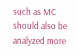such as MC should also be analyzed more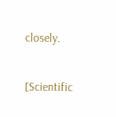closely.

[Scientific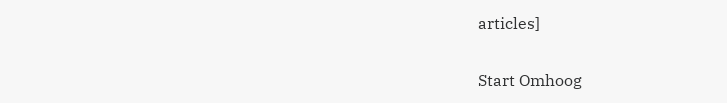articles]

Start Omhoog